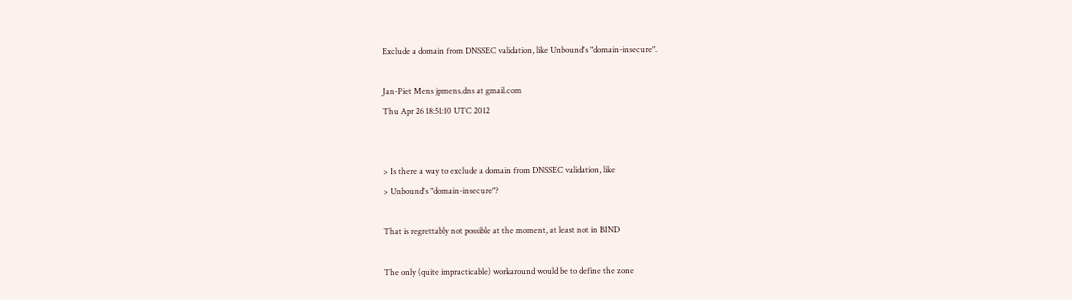Exclude a domain from DNSSEC validation, like Unbound's "domain-insecure".

Jan-Piet Mens jpmens.dns at gmail.com
Thu Apr 26 18:51:10 UTC 2012


> Is there a way to exclude a domain from DNSSEC validation, like
> Unbound's "domain-insecure"?

That is regrettably not possible at the moment, at least not in BIND

The only (quite impracticable) workaround would be to define the zone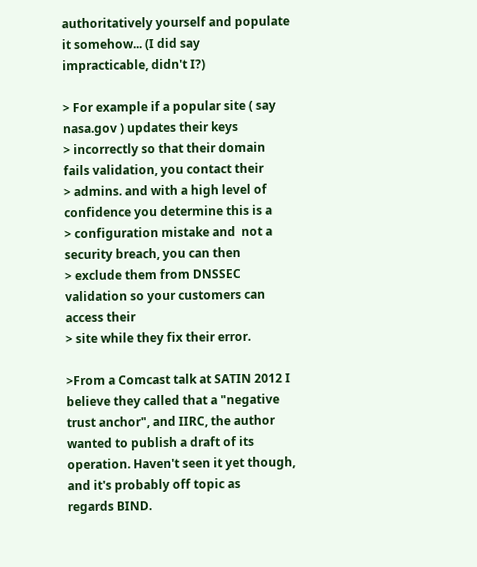authoritatively yourself and populate it somehow... (I did say
impracticable, didn't I?)

> For example if a popular site ( say nasa.gov ) updates their keys
> incorrectly so that their domain fails validation, you contact their
> admins. and with a high level of confidence you determine this is a
> configuration mistake and  not a security breach, you can then
> exclude them from DNSSEC validation so your customers can access their
> site while they fix their error.

>From a Comcast talk at SATIN 2012 I believe they called that a "negative
trust anchor", and IIRC, the author wanted to publish a draft of its
operation. Haven't seen it yet though, and it's probably off topic as
regards BIND.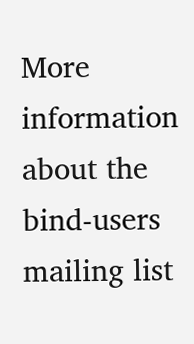More information about the bind-users mailing list